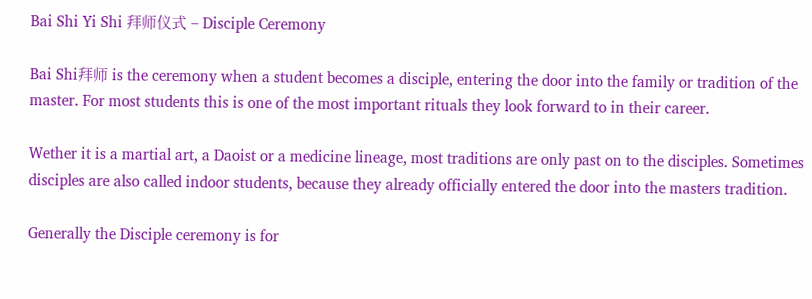Bai Shi Yi Shi 拜师仪式 – Disciple Ceremony

Bai Shi拜师 is the ceremony when a student becomes a disciple, entering the door into the family or tradition of the master. For most students this is one of the most important rituals they look forward to in their career.

Wether it is a martial art, a Daoist or a medicine lineage, most traditions are only past on to the disciples. Sometimes disciples are also called indoor students, because they already officially entered the door into the masters tradition.

Generally the Disciple ceremony is for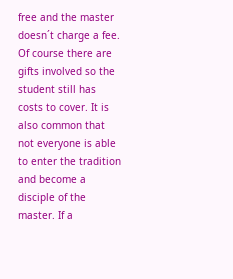free and the master doesn´t charge a fee. Of course there are gifts involved so the student still has costs to cover. It is also common that not everyone is able to enter the tradition and become a disciple of the master. If a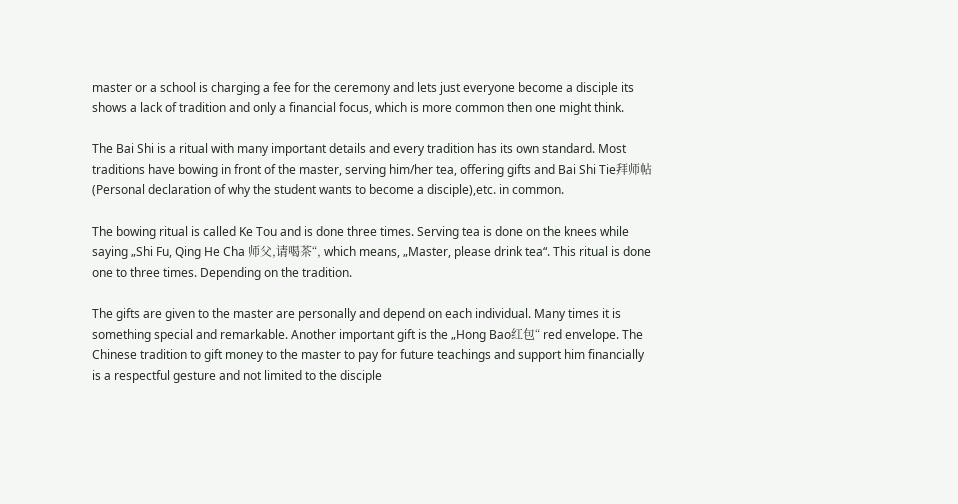master or a school is charging a fee for the ceremony and lets just everyone become a disciple its shows a lack of tradition and only a financial focus, which is more common then one might think.

The Bai Shi is a ritual with many important details and every tradition has its own standard. Most traditions have bowing in front of the master, serving him/her tea, offering gifts and Bai Shi Tie拜师帖(Personal declaration of why the student wants to become a disciple),etc. in common.

The bowing ritual is called Ke Tou and is done three times. Serving tea is done on the knees while saying „Shi Fu, Qing He Cha 师父,请喝茶“, which means, „Master, please drink tea“. This ritual is done one to three times. Depending on the tradition.

The gifts are given to the master are personally and depend on each individual. Many times it is something special and remarkable. Another important gift is the „Hong Bao红包“ red envelope. The Chinese tradition to gift money to the master to pay for future teachings and support him financially is a respectful gesture and not limited to the disciple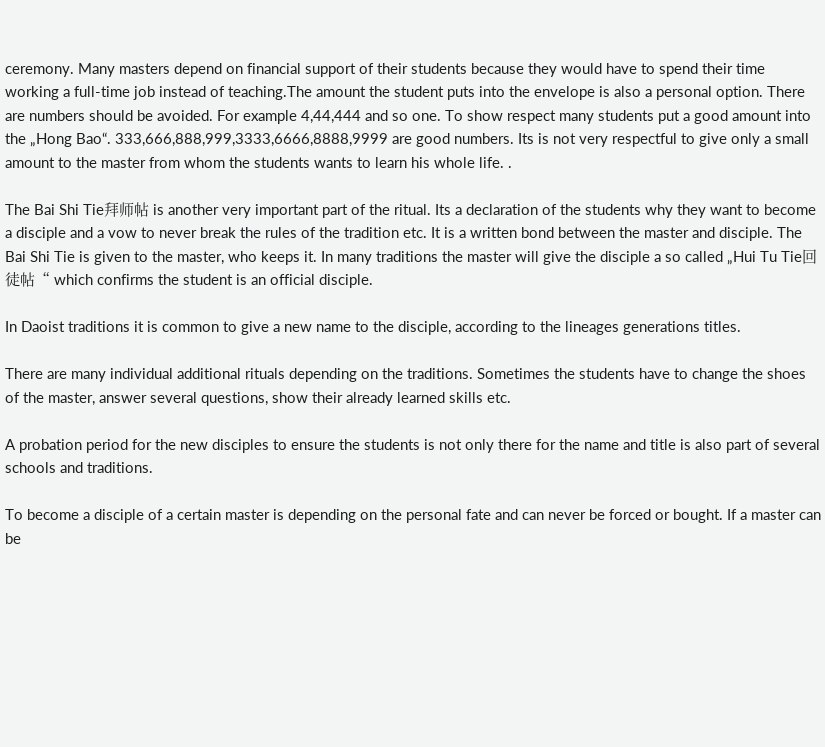ceremony. Many masters depend on financial support of their students because they would have to spend their time working a full-time job instead of teaching.The amount the student puts into the envelope is also a personal option. There are numbers should be avoided. For example 4,44,444 and so one. To show respect many students put a good amount into the „Hong Bao“. 333,666,888,999,3333,6666,8888,9999 are good numbers. Its is not very respectful to give only a small amount to the master from whom the students wants to learn his whole life. .

The Bai Shi Tie拜师帖 is another very important part of the ritual. Its a declaration of the students why they want to become a disciple and a vow to never break the rules of the tradition etc. It is a written bond between the master and disciple. The Bai Shi Tie is given to the master, who keeps it. In many traditions the master will give the disciple a so called „Hui Tu Tie回徒帖“ which confirms the student is an official disciple.

In Daoist traditions it is common to give a new name to the disciple, according to the lineages generations titles.

There are many individual additional rituals depending on the traditions. Sometimes the students have to change the shoes of the master, answer several questions, show their already learned skills etc.

A probation period for the new disciples to ensure the students is not only there for the name and title is also part of several schools and traditions.

To become a disciple of a certain master is depending on the personal fate and can never be forced or bought. If a master can be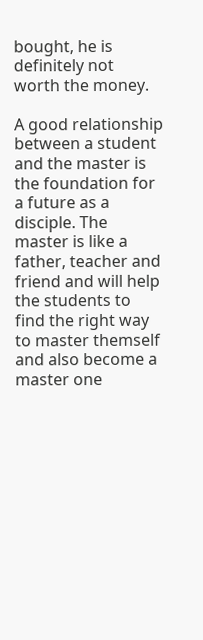bought, he is definitely not worth the money.

A good relationship between a student and the master is the foundation for a future as a disciple. The master is like a father, teacher and friend and will help the students to find the right way to master themself and also become a master one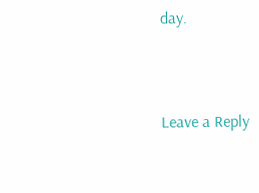day.



Leave a Reply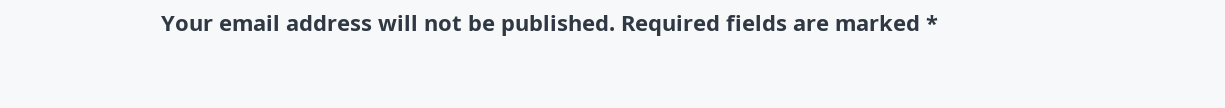Your email address will not be published. Required fields are marked *